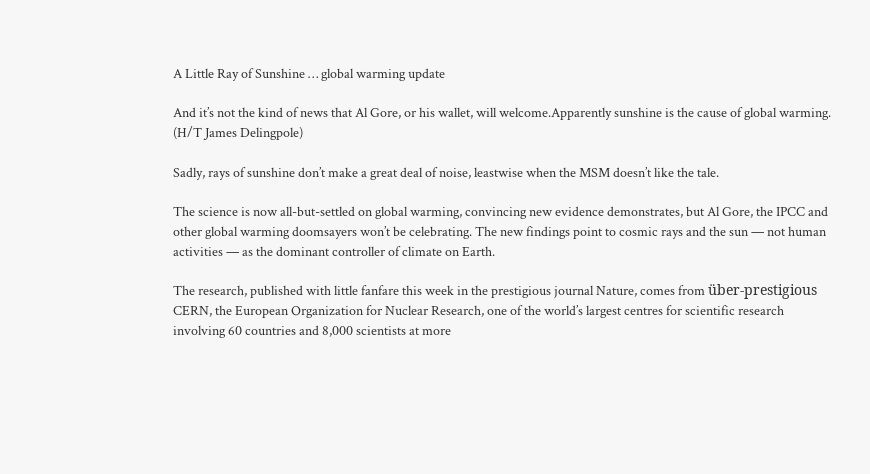A Little Ray of Sunshine … global warming update

And it’s not the kind of news that Al Gore, or his wallet, will welcome.Apparently sunshine is the cause of global warming.  (H/T James Delingpole)

Sadly, rays of sunshine don’t make a great deal of noise, leastwise when the MSM doesn’t like the tale.

The science is now all-but-settled on global warming, convincing new evidence demonstrates, but Al Gore, the IPCC and other global warming doomsayers won’t be celebrating. The new findings point to cosmic rays and the sun — not human activities — as the dominant controller of climate on Earth.

The research, published with little fanfare this week in the prestigious journal Nature, comes from über-prestigious CERN, the European Organization for Nuclear Research, one of the world’s largest centres for scientific research involving 60 countries and 8,000 scientists at more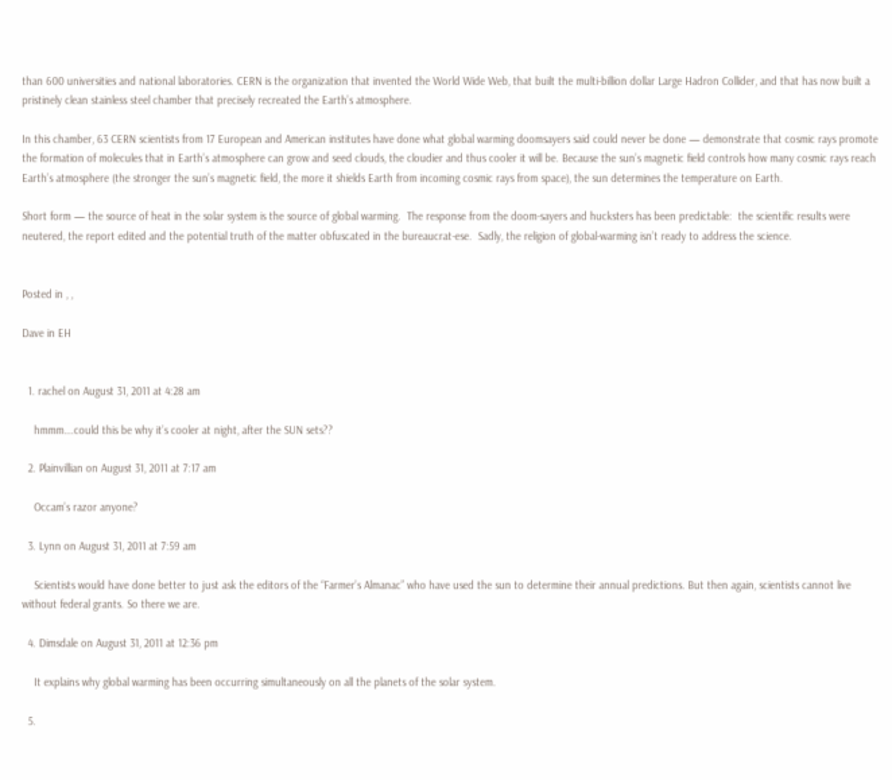than 600 universities and national laboratories. CERN is the organization that invented the World Wide Web, that built the multi-billion dollar Large Hadron Collider, and that has now built a pristinely clean stainless steel chamber that precisely recreated the Earth’s atmosphere.

In this chamber, 63 CERN scientists from 17 European and American institutes have done what global warming doomsayers said could never be done — demonstrate that cosmic rays promote the formation of molecules that in Earth’s atmosphere can grow and seed clouds, the cloudier and thus cooler it will be. Because the sun’s magnetic field controls how many cosmic rays reach Earth’s atmosphere (the stronger the sun’s magnetic field, the more it shields Earth from incoming cosmic rays from space), the sun determines the temperature on Earth.

Short form — the source of heat in the solar system is the source of global warming.  The response from the doom-sayers and hucksters has been predictable:  the scientific results were neutered, the report edited and the potential truth of the matter obfuscated in the bureaucrat-ese.  Sadly, the religion of global-warming isn’t ready to address the science.


Posted in , ,

Dave in EH


  1. rachel on August 31, 2011 at 4:28 am

    hmmm….could this be why it’s cooler at night, after the SUN sets??

  2. Plainvillian on August 31, 2011 at 7:17 am

    Occam’s razor anyone?

  3. Lynn on August 31, 2011 at 7:59 am

    Scientists would have done better to just ask the editors of the “Farmer’s Almanac” who have used the sun to determine their annual predictions. But then again, scientists cannot live without federal grants. So there we are.

  4. Dimsdale on August 31, 2011 at 12:36 pm

    It explains why global warming has been occurring simultaneously on all the planets of the solar system.

  5.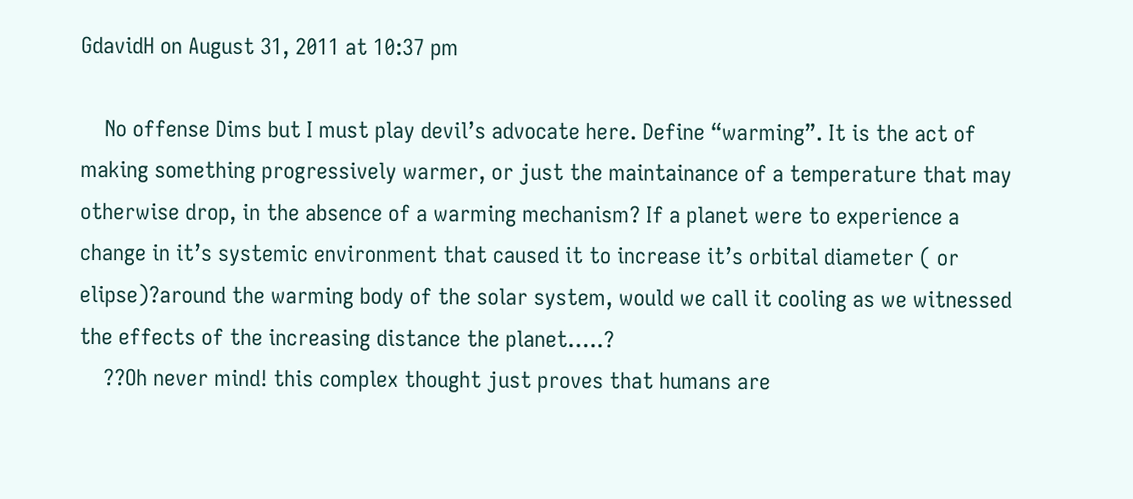GdavidH on August 31, 2011 at 10:37 pm

    No offense Dims but I must play devil’s advocate here. Define “warming”. It is the act of making something progressively warmer, or just the maintainance of a temperature that may otherwise drop, in the absence of a warming mechanism? If a planet were to experience a change in it’s systemic environment that caused it to increase it’s orbital diameter ( or elipse)?around the warming body of the solar system, would we call it cooling as we witnessed the effects of the increasing distance the planet…..?
    ??Oh never mind! this complex thought just proves that humans are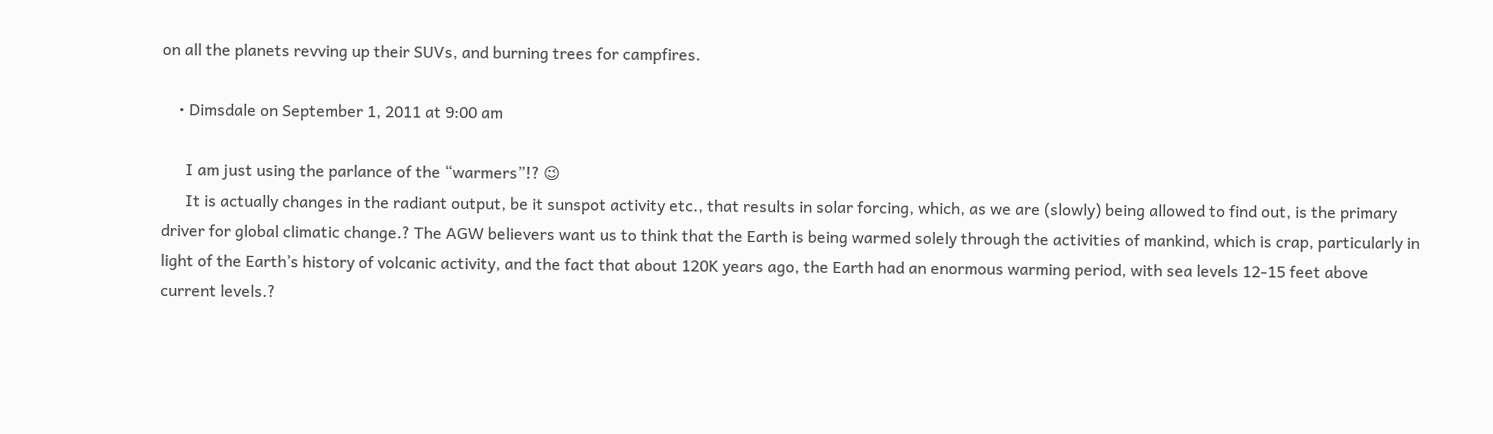on all the planets revving up their SUVs, and burning trees for campfires.

    • Dimsdale on September 1, 2011 at 9:00 am

      I am just using the parlance of the “warmers”!? 😉
      It is actually changes in the radiant output, be it sunspot activity etc., that results in solar forcing, which, as we are (slowly) being allowed to find out, is the primary driver for global climatic change.? The AGW believers want us to think that the Earth is being warmed solely through the activities of mankind, which is crap, particularly in light of the Earth’s history of volcanic activity, and the fact that about 120K years ago, the Earth had an enormous warming period, with sea levels 12-15 feet above current levels.?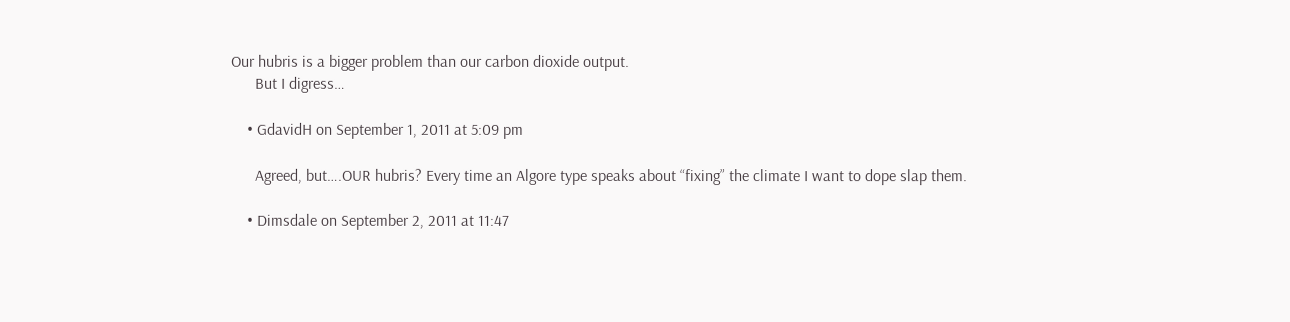Our hubris is a bigger problem than our carbon dioxide output.
      But I digress…

    • GdavidH on September 1, 2011 at 5:09 pm

      Agreed, but….OUR hubris? Every time an Algore type speaks about “fixing” the climate I want to dope slap them.

    • Dimsdale on September 2, 2011 at 11:47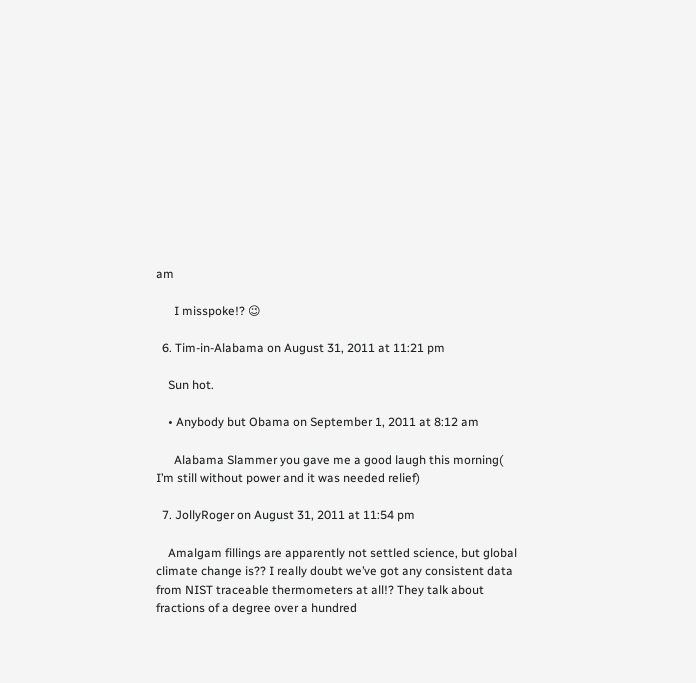am

      I misspoke!? 😉

  6. Tim-in-Alabama on August 31, 2011 at 11:21 pm

    Sun hot.

    • Anybody but Obama on September 1, 2011 at 8:12 am

      Alabama Slammer you gave me a good laugh this morning( I’m still without power and it was needed relief)

  7. JollyRoger on August 31, 2011 at 11:54 pm

    Amalgam fillings are apparently not settled science, but global climate change is?? I really doubt we’ve got any consistent data from NIST traceable thermometers at all!? They talk about fractions of a degree over a hundred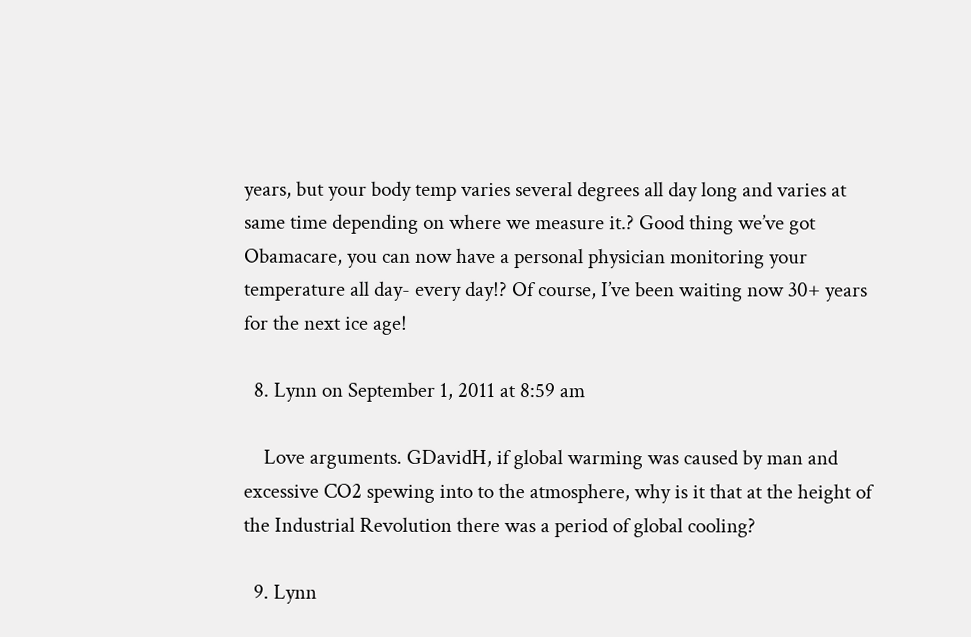years, but your body temp varies several degrees all day long and varies at same time depending on where we measure it.? Good thing we’ve got Obamacare, you can now have a personal physician monitoring your temperature all day- every day!? Of course, I’ve been waiting now 30+ years for the next ice age!

  8. Lynn on September 1, 2011 at 8:59 am

    Love arguments. GDavidH, if global warming was caused by man and excessive CO2 spewing into to the atmosphere, why is it that at the height of the Industrial Revolution there was a period of global cooling?

  9. Lynn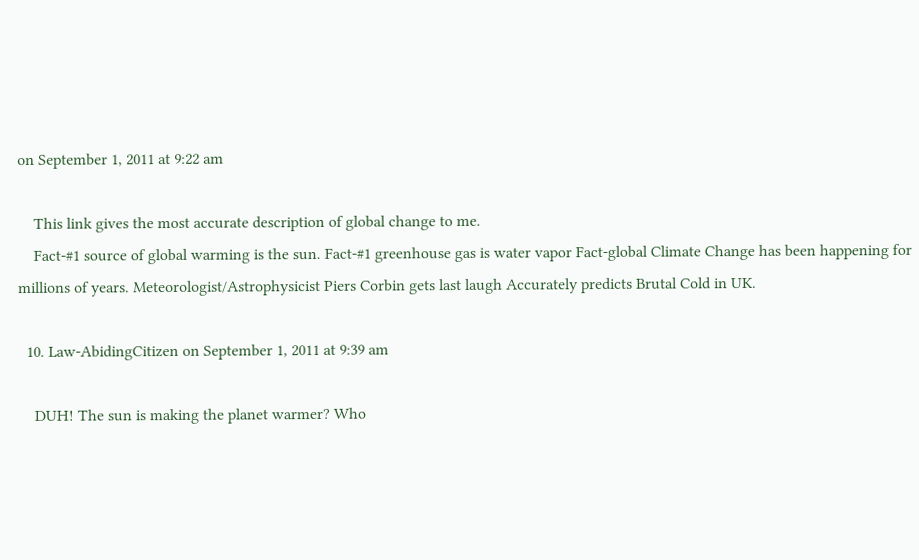on September 1, 2011 at 9:22 am

    This link gives the most accurate description of global change to me.
    Fact-#1 source of global warming is the sun. Fact-#1 greenhouse gas is water vapor Fact-global Climate Change has been happening for millions of years. Meteorologist/Astrophysicist Piers Corbin gets last laugh Accurately predicts Brutal Cold in UK.

  10. Law-AbidingCitizen on September 1, 2011 at 9:39 am

    DUH! The sun is making the planet warmer? Who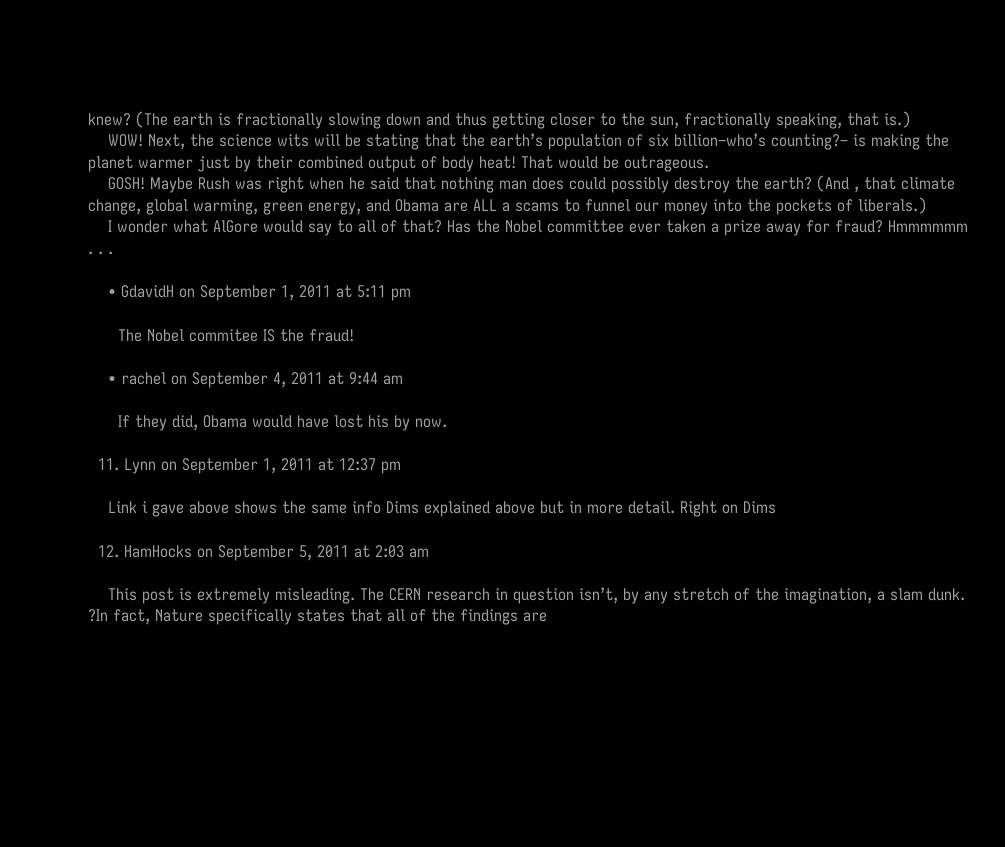knew? (The earth is fractionally slowing down and thus getting closer to the sun, fractionally speaking, that is.)
    WOW! Next, the science wits will be stating that the earth’s population of six billion–who’s counting?– is making the planet warmer just by their combined output of body heat! That would be outrageous.
    GOSH! Maybe Rush was right when he said that nothing man does could possibly destroy the earth? (And , that climate change, global warming, green energy, and Obama are ALL a scams to funnel our money into the pockets of liberals.)
    I wonder what AlGore would say to all of that? Has the Nobel committee ever taken a prize away for fraud? Hmmmmmm . . .

    • GdavidH on September 1, 2011 at 5:11 pm

      The Nobel commitee IS the fraud!

    • rachel on September 4, 2011 at 9:44 am

      If they did, Obama would have lost his by now.

  11. Lynn on September 1, 2011 at 12:37 pm

    Link i gave above shows the same info Dims explained above but in more detail. Right on Dims

  12. HamHocks on September 5, 2011 at 2:03 am

    This post is extremely misleading. The CERN research in question isn’t, by any stretch of the imagination, a slam dunk. ?In fact, Nature specifically states that all of the findings are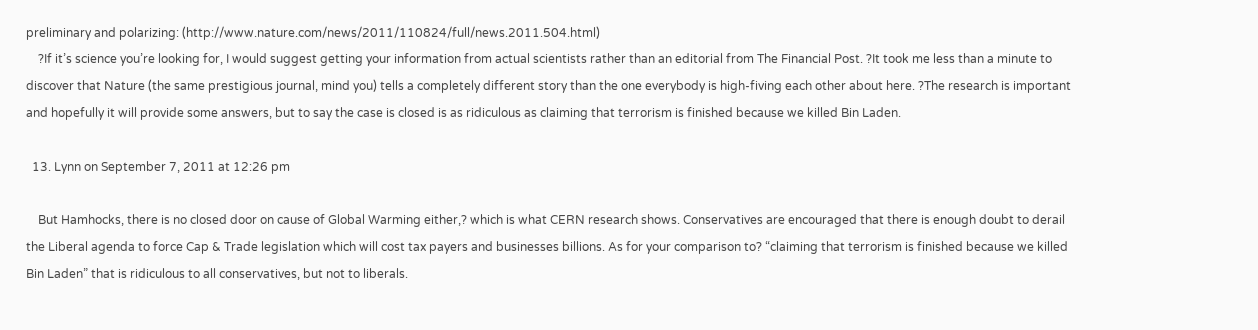preliminary and polarizing: (http://www.nature.com/news/2011/110824/full/news.2011.504.html)
    ?If it’s science you’re looking for, I would suggest getting your information from actual scientists rather than an editorial from The Financial Post. ?It took me less than a minute to discover that Nature (the same prestigious journal, mind you) tells a completely different story than the one everybody is high-fiving each other about here. ?The research is important and hopefully it will provide some answers, but to say the case is closed is as ridiculous as claiming that terrorism is finished because we killed Bin Laden.

  13. Lynn on September 7, 2011 at 12:26 pm

    But Hamhocks, there is no closed door on cause of Global Warming either,? which is what CERN research shows. Conservatives are encouraged that there is enough doubt to derail the Liberal agenda to force Cap & Trade legislation which will cost tax payers and businesses billions. As for your comparison to? “claiming that terrorism is finished because we killed Bin Laden” that is ridiculous to all conservatives, but not to liberals.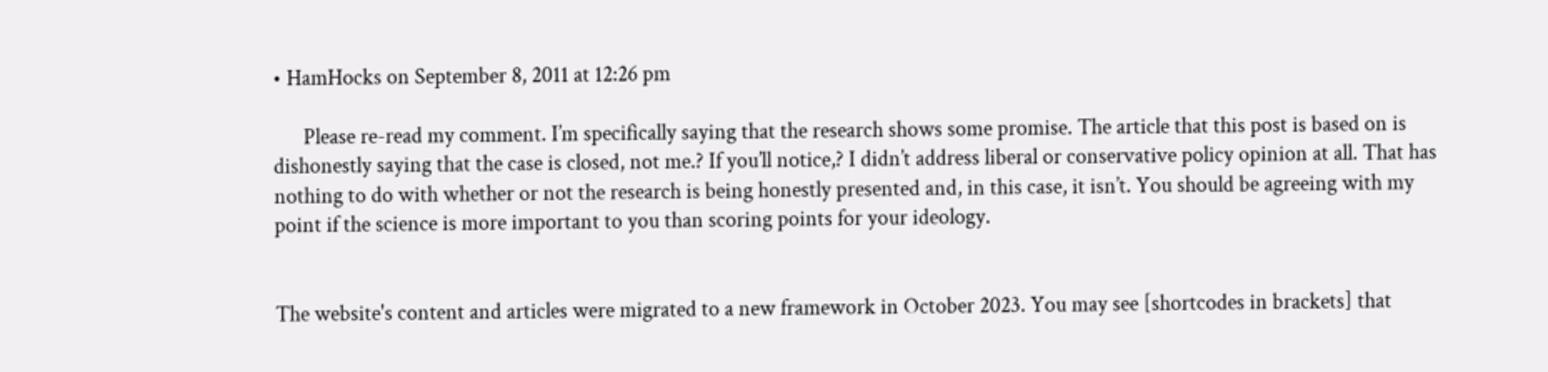• HamHocks on September 8, 2011 at 12:26 pm

      Please re-read my comment. I’m specifically saying that the research shows some promise. The article that this post is based on is dishonestly saying that the case is closed, not me.? If you’ll notice,? I didn’t address liberal or conservative policy opinion at all. That has nothing to do with whether or not the research is being honestly presented and, in this case, it isn’t. You should be agreeing with my point if the science is more important to you than scoring points for your ideology.


The website's content and articles were migrated to a new framework in October 2023. You may see [shortcodes in brackets] that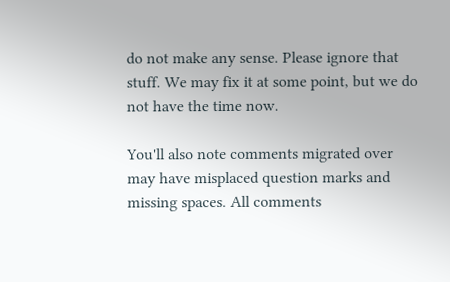do not make any sense. Please ignore that stuff. We may fix it at some point, but we do not have the time now.

You'll also note comments migrated over may have misplaced question marks and missing spaces. All comments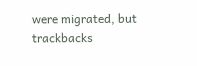were migrated, but trackbacks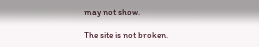may not show.

The site is not broken.